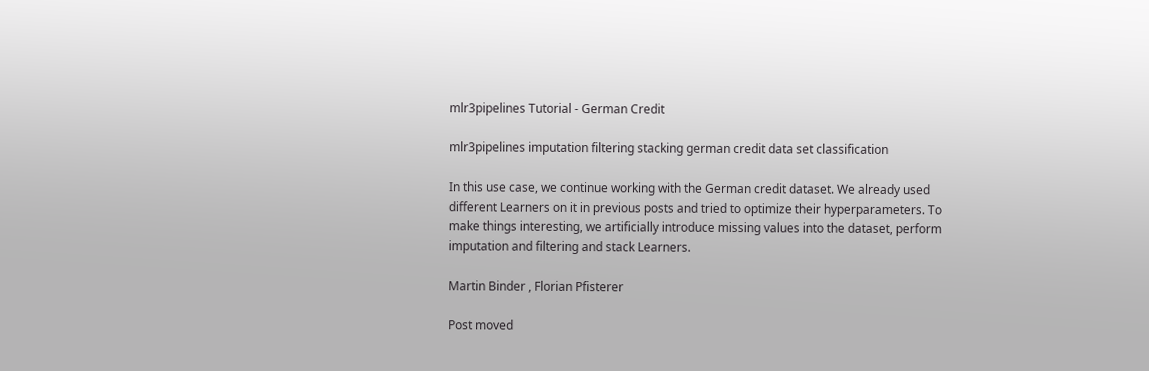mlr3pipelines Tutorial - German Credit

mlr3pipelines imputation filtering stacking german credit data set classification

In this use case, we continue working with the German credit dataset. We already used different Learners on it in previous posts and tried to optimize their hyperparameters. To make things interesting, we artificially introduce missing values into the dataset, perform imputation and filtering and stack Learners.

Martin Binder , Florian Pfisterer

Post moved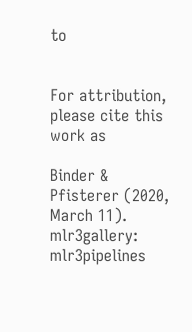to


For attribution, please cite this work as

Binder & Pfisterer (2020, March 11). mlr3gallery: mlr3pipelines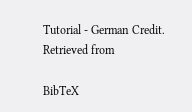Tutorial - German Credit. Retrieved from

BibTeX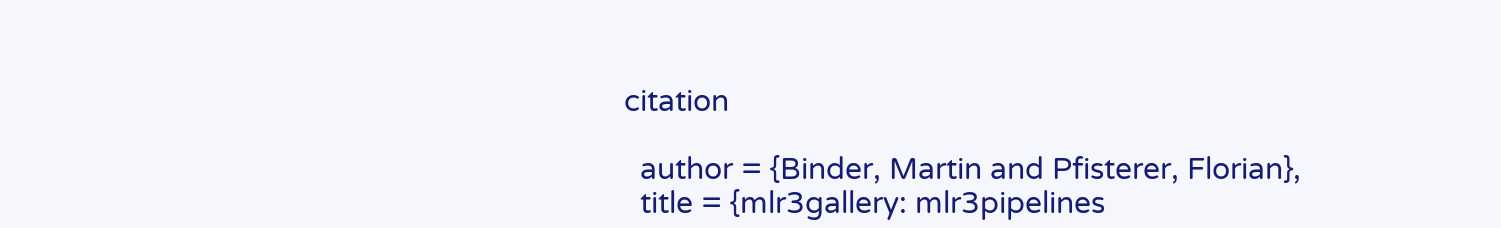citation

  author = {Binder, Martin and Pfisterer, Florian},
  title = {mlr3gallery: mlr3pipelines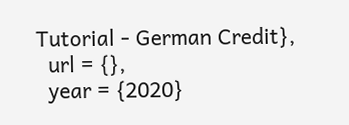Tutorial - German Credit},
  url = {},
  year = {2020}